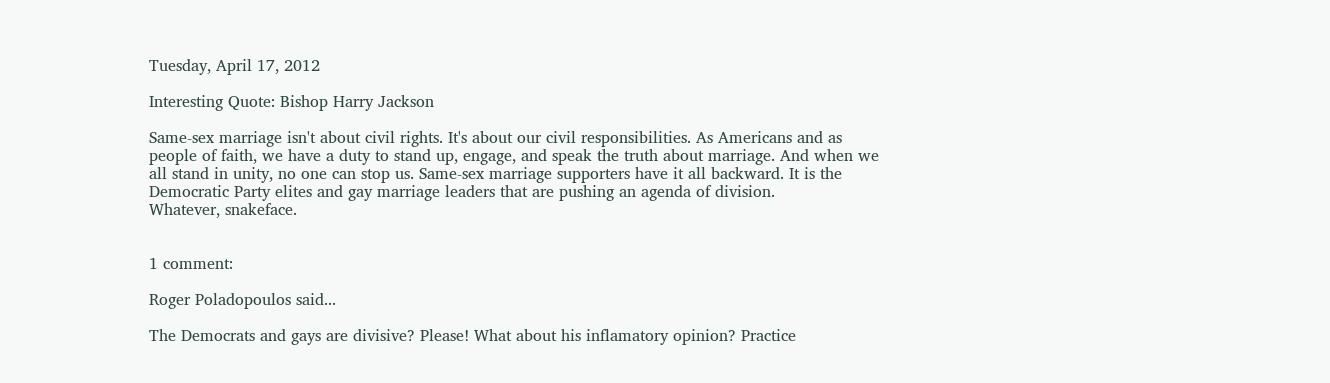Tuesday, April 17, 2012

Interesting Quote: Bishop Harry Jackson

Same-sex marriage isn't about civil rights. It's about our civil responsibilities. As Americans and as people of faith, we have a duty to stand up, engage, and speak the truth about marriage. And when we all stand in unity, no one can stop us. Same-sex marriage supporters have it all backward. It is the Democratic Party elites and gay marriage leaders that are pushing an agenda of division.
Whatever, snakeface.


1 comment:

Roger Poladopoulos said...

The Democrats and gays are divisive? Please! What about his inflamatory opinion? Practice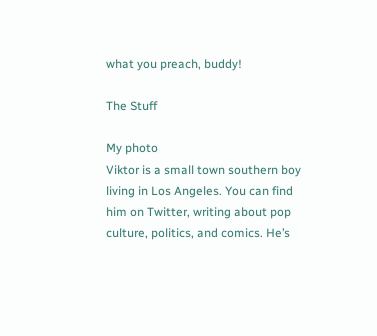what you preach, buddy!

The Stuff

My photo
Viktor is a small town southern boy living in Los Angeles. You can find him on Twitter, writing about pop culture, politics, and comics. He’s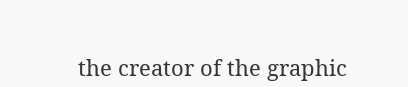the creator of the graphic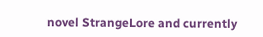novel StrangeLore and currently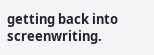getting back into screenwriting.